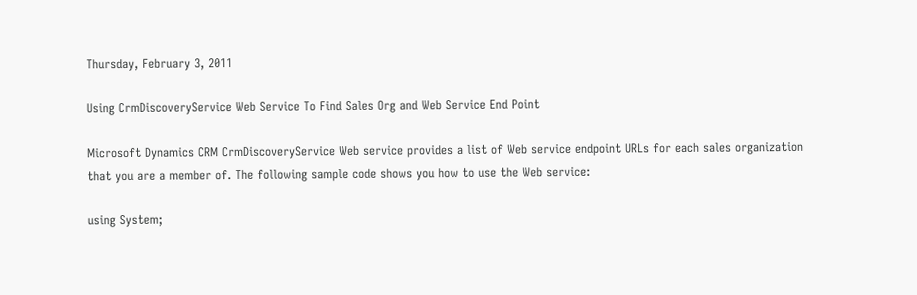Thursday, February 3, 2011

Using CrmDiscoveryService Web Service To Find Sales Org and Web Service End Point

Microsoft Dynamics CRM CrmDiscoveryService Web service provides a list of Web service endpoint URLs for each sales organization that you are a member of. The following sample code shows you how to use the Web service:

using System;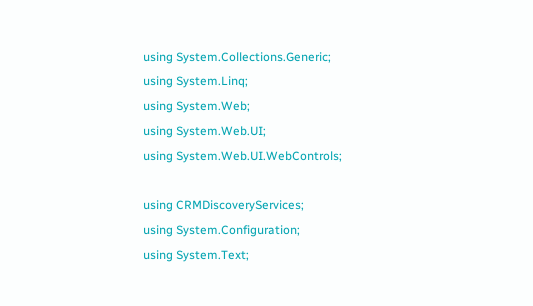using System.Collections.Generic;
using System.Linq;
using System.Web;
using System.Web.UI;
using System.Web.UI.WebControls;

using CRMDiscoveryServices;
using System.Configuration;
using System.Text;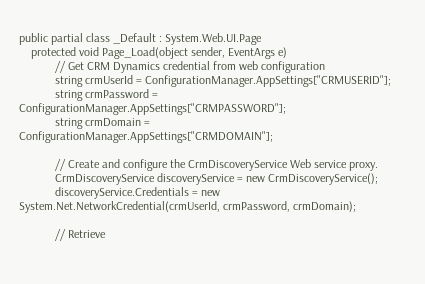public partial class _Default : System.Web.UI.Page
    protected void Page_Load(object sender, EventArgs e)
            // Get CRM Dynamics credential from web configuration
            string crmUserId = ConfigurationManager.AppSettings["CRMUSERID"];
            string crmPassword = ConfigurationManager.AppSettings["CRMPASSWORD"];
            string crmDomain = ConfigurationManager.AppSettings["CRMDOMAIN"];

            // Create and configure the CrmDiscoveryService Web service proxy.
            CrmDiscoveryService discoveryService = new CrmDiscoveryService();
            discoveryService.Credentials = new System.Net.NetworkCredential(crmUserId, crmPassword, crmDomain);

            // Retrieve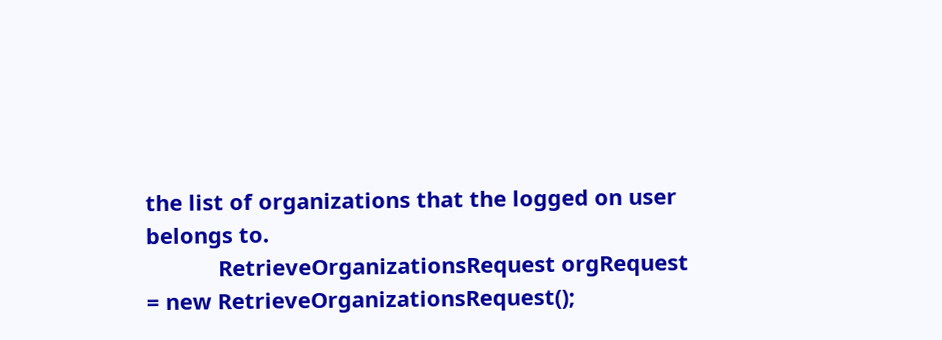the list of organizations that the logged on user belongs to.
            RetrieveOrganizationsRequest orgRequest = new RetrieveOrganizationsRequest();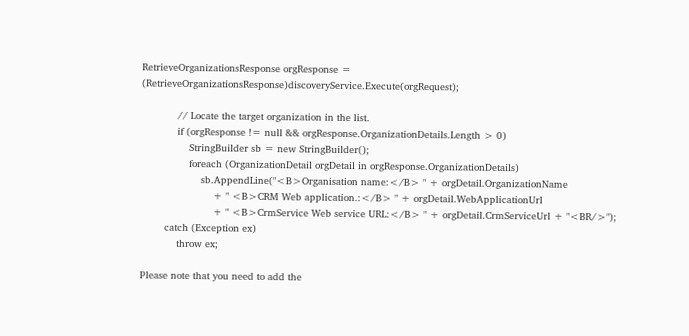RetrieveOrganizationsResponse orgResponse = (RetrieveOrganizationsResponse)discoveryService.Execute(orgRequest);

            // Locate the target organization in the list.
            if (orgResponse != null && orgResponse.OrganizationDetails.Length > 0)
                StringBuilder sb = new StringBuilder();
                foreach (OrganizationDetail orgDetail in orgResponse.OrganizationDetails)
                    sb.AppendLine("<B>Organisation name:</B> " + orgDetail.OrganizationName
                        + " <B>CRM Web application.:</B> " + orgDetail.WebApplicationUrl
                        + " <B>CrmService Web service URL:</B> " + orgDetail.CrmServiceUrl + "<BR/>");
        catch (Exception ex)
            throw ex;

Please note that you need to add the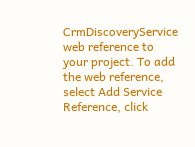CrmDiscoveryService web reference to your project. To add the web reference, select Add Service Reference, click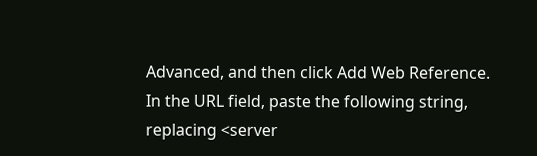Advanced, and then click Add Web Reference. In the URL field, paste the following string, replacing <server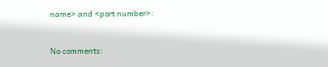name> and <port number>:


No comments: